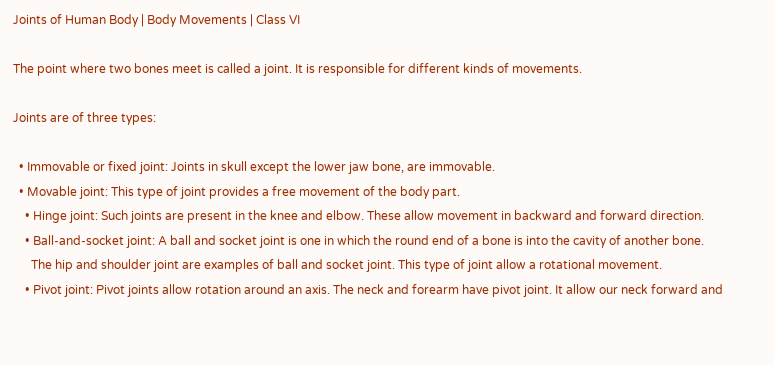Joints of Human Body | Body Movements | Class VI

The point where two bones meet is called a joint. It is responsible for different kinds of movements.

Joints are of three types:

  • Immovable or fixed joint: Joints in skull except the lower jaw bone, are immovable.
  • Movable joint: This type of joint provides a free movement of the body part.
    • Hinge joint: Such joints are present in the knee and elbow. These allow movement in backward and forward direction.
    • Ball-and-socket joint: A ball and socket joint is one in which the round end of a bone is into the cavity of another bone.
      The hip and shoulder joint are examples of ball and socket joint. This type of joint allow a rotational movement.
    • Pivot joint: Pivot joints allow rotation around an axis. The neck and forearm have pivot joint. It allow our neck forward and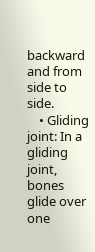backward and from side to side.
    • Gliding joint: In a gliding joint, bones glide over one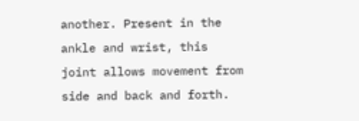another. Present in the ankle and wrist, this joint allows movement from side and back and forth.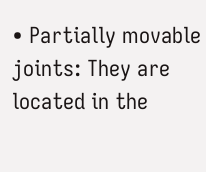• Partially movable joints: They are located in the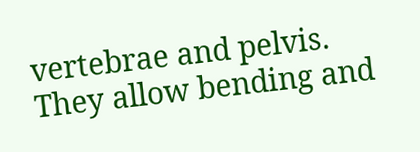vertebrae and pelvis. They allow bending and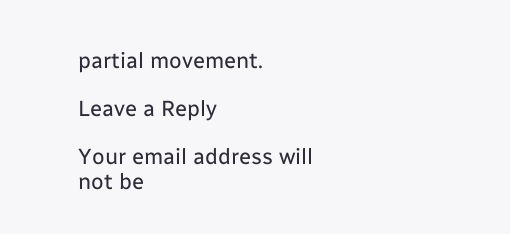partial movement.

Leave a Reply

Your email address will not be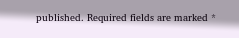published. Required fields are marked *